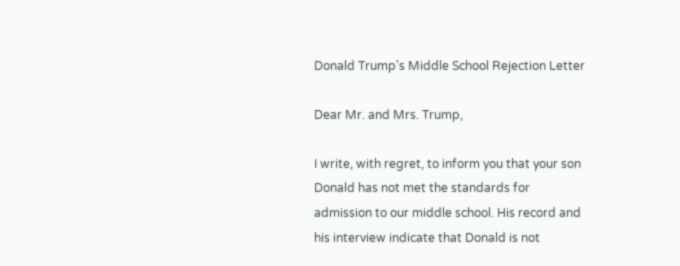Donald Trump's Middle School Rejection Letter

Dear Mr. and Mrs. Trump,

I write, with regret, to inform you that your son Donald has not met the standards for admission to our middle school. His record and his interview indicate that Donald is not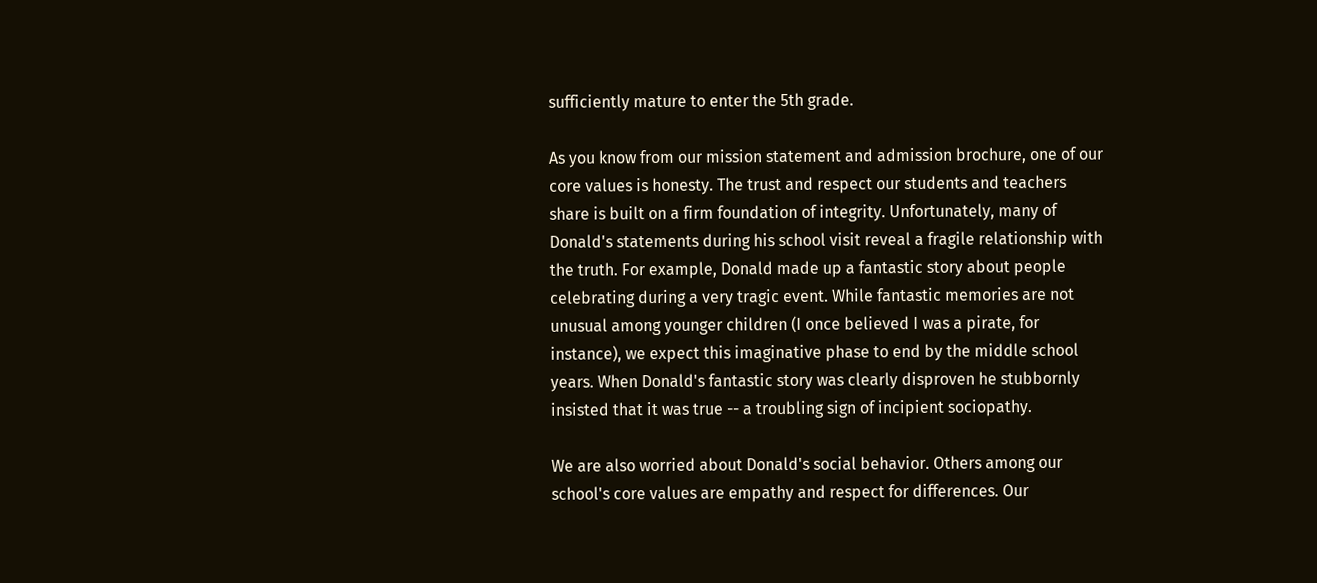sufficiently mature to enter the 5th grade.

As you know from our mission statement and admission brochure, one of our core values is honesty. The trust and respect our students and teachers share is built on a firm foundation of integrity. Unfortunately, many of Donald's statements during his school visit reveal a fragile relationship with the truth. For example, Donald made up a fantastic story about people celebrating during a very tragic event. While fantastic memories are not unusual among younger children (I once believed I was a pirate, for instance), we expect this imaginative phase to end by the middle school years. When Donald's fantastic story was clearly disproven he stubbornly insisted that it was true -- a troubling sign of incipient sociopathy.

We are also worried about Donald's social behavior. Others among our school's core values are empathy and respect for differences. Our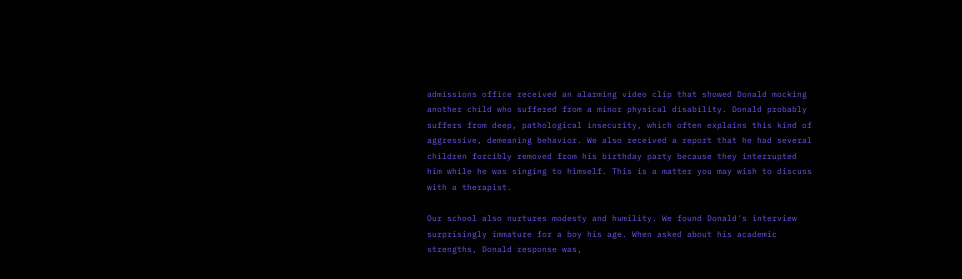admissions office received an alarming video clip that showed Donald mocking another child who suffered from a minor physical disability. Donald probably suffers from deep, pathological insecurity, which often explains this kind of aggressive, demeaning behavior. We also received a report that he had several children forcibly removed from his birthday party because they interrupted him while he was singing to himself. This is a matter you may wish to discuss with a therapist.

Our school also nurtures modesty and humility. We found Donald's interview surprisingly immature for a boy his age. When asked about his academic strengths, Donald response was,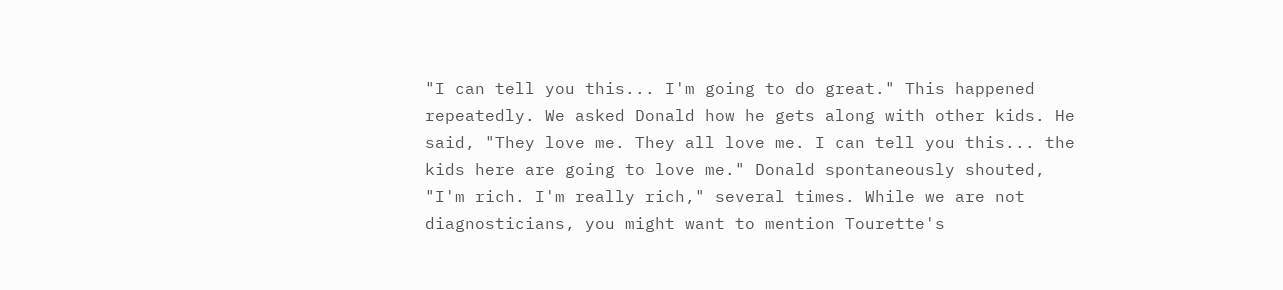"I can tell you this... I'm going to do great." This happened repeatedly. We asked Donald how he gets along with other kids. He said, "They love me. They all love me. I can tell you this... the kids here are going to love me." Donald spontaneously shouted, "I'm rich. I'm really rich," several times. While we are not diagnosticians, you might want to mention Tourette's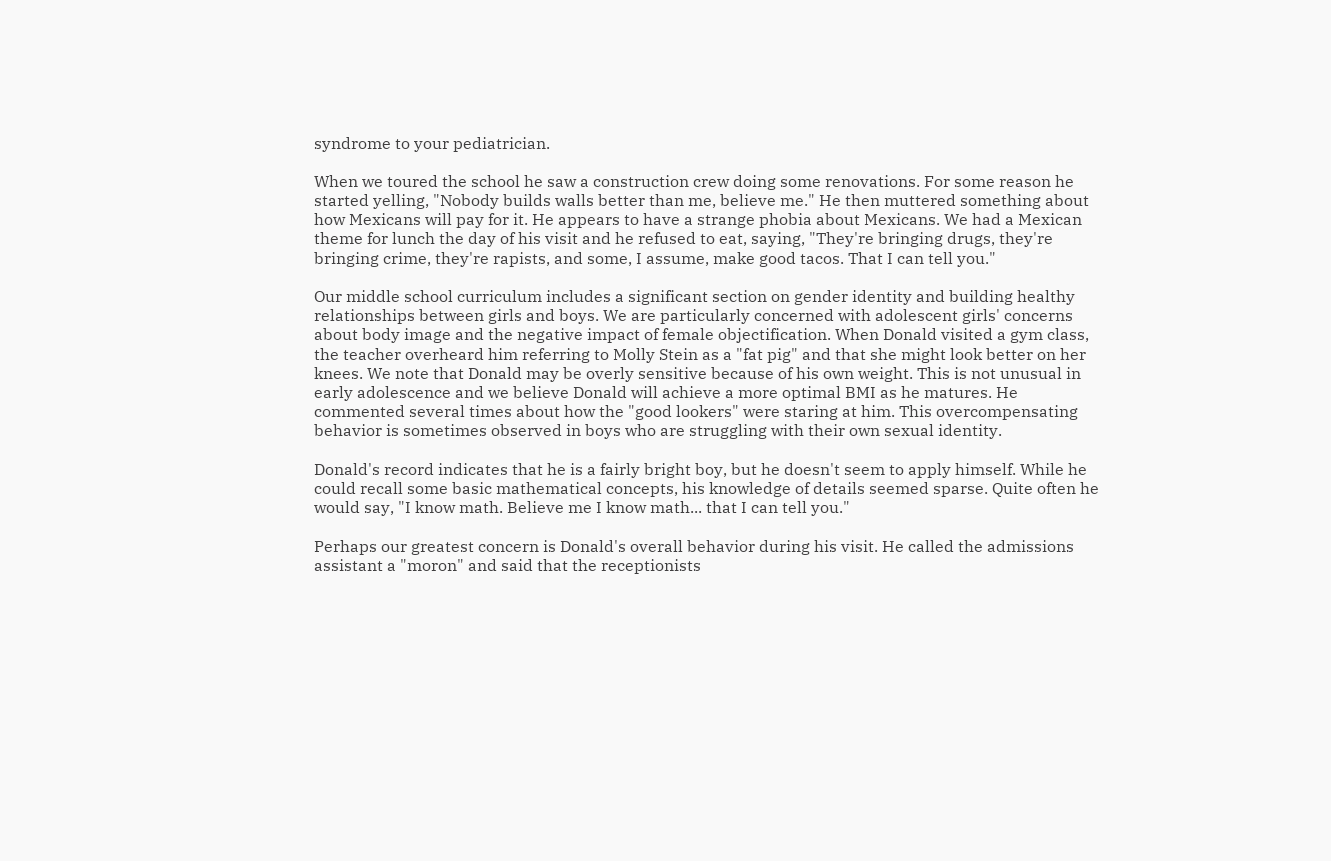syndrome to your pediatrician.

When we toured the school he saw a construction crew doing some renovations. For some reason he started yelling, "Nobody builds walls better than me, believe me." He then muttered something about how Mexicans will pay for it. He appears to have a strange phobia about Mexicans. We had a Mexican theme for lunch the day of his visit and he refused to eat, saying, "They're bringing drugs, they're bringing crime, they're rapists, and some, I assume, make good tacos. That I can tell you."

Our middle school curriculum includes a significant section on gender identity and building healthy relationships between girls and boys. We are particularly concerned with adolescent girls' concerns about body image and the negative impact of female objectification. When Donald visited a gym class, the teacher overheard him referring to Molly Stein as a "fat pig" and that she might look better on her knees. We note that Donald may be overly sensitive because of his own weight. This is not unusual in early adolescence and we believe Donald will achieve a more optimal BMI as he matures. He commented several times about how the "good lookers" were staring at him. This overcompensating behavior is sometimes observed in boys who are struggling with their own sexual identity.

Donald's record indicates that he is a fairly bright boy, but he doesn't seem to apply himself. While he could recall some basic mathematical concepts, his knowledge of details seemed sparse. Quite often he would say, "I know math. Believe me I know math... that I can tell you."

Perhaps our greatest concern is Donald's overall behavior during his visit. He called the admissions assistant a "moron" and said that the receptionists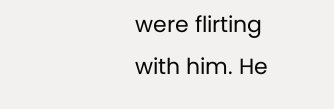were flirting with him. He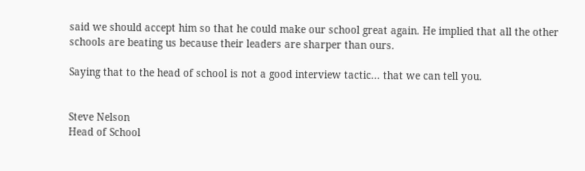said we should accept him so that he could make our school great again. He implied that all the other schools are beating us because their leaders are sharper than ours.

Saying that to the head of school is not a good interview tactic... that we can tell you.


Steve Nelson
Head of School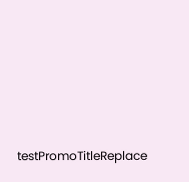testPromoTitleReplace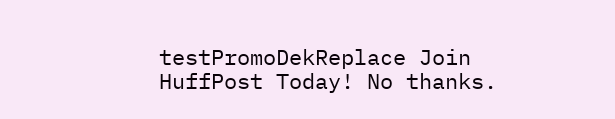testPromoDekReplace Join HuffPost Today! No thanks.